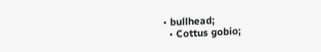• bullhead;
  • Cottus gobio;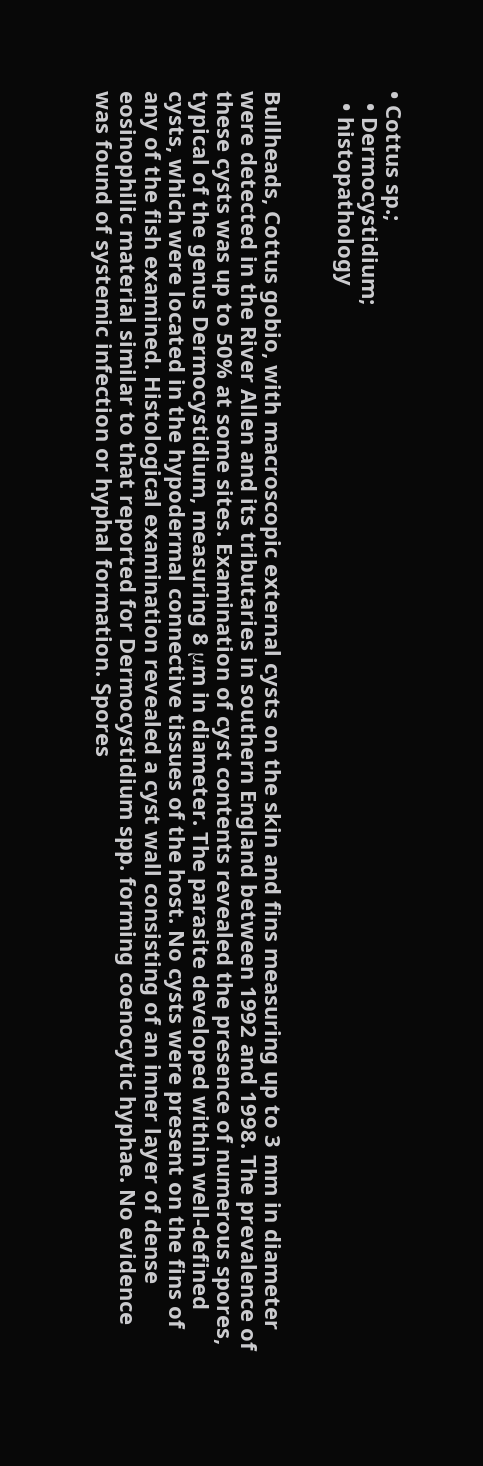• Cottus sp.;
  • Dermocystidium;
  • histopathology


Bullheads, Cottus gobio, with macroscopic external cysts on the skin and fins measuring up to 3 mm in diameter were detected in the River Allen and its tributaries in southern England between 1992 and 1998. The prevalence of these cysts was up to 50% at some sites. Examination of cyst contents revealed the presence of numerous spores, typical of the genus Dermocystidium, measuring 8 μm in diameter. The parasite developed within well-defined cysts, which were located in the hypodermal connective tissues of the host. No cysts were present on the fins of any of the fish examined. Histological examination revealed a cyst wall consisting of an inner layer of dense eosinophilic material similar to that reported for Dermocystidium spp. forming coenocytic hyphae. No evidence was found of systemic infection or hyphal formation. Spores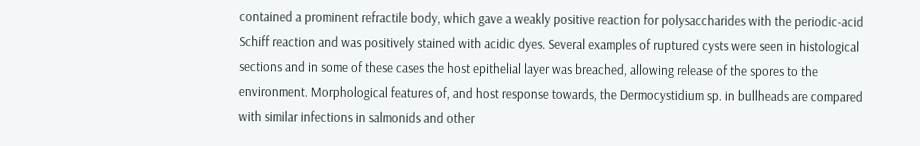contained a prominent refractile body, which gave a weakly positive reaction for polysaccharides with the periodic-acid Schiff reaction and was positively stained with acidic dyes. Several examples of ruptured cysts were seen in histological sections and in some of these cases the host epithelial layer was breached, allowing release of the spores to the environment. Morphological features of, and host response towards, the Dermocystidium sp. in bullheads are compared with similar infections in salmonids and other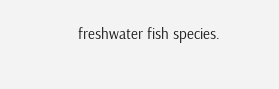freshwater fish species.